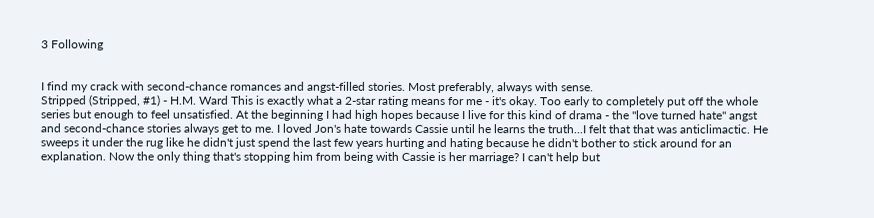3 Following


I find my crack with second-chance romances and angst-filled stories. Most preferably, always with sense.
Stripped (Stripped, #1) - H.M. Ward This is exactly what a 2-star rating means for me - it's okay. Too early to completely put off the whole series but enough to feel unsatisfied. At the beginning I had high hopes because I live for this kind of drama - the "love turned hate" angst and second-chance stories always get to me. I loved Jon's hate towards Cassie until he learns the truth...I felt that that was anticlimactic. He sweeps it under the rug like he didn't just spend the last few years hurting and hating because he didn't bother to stick around for an explanation. Now the only thing that's stopping him from being with Cassie is her marriage? I can't help but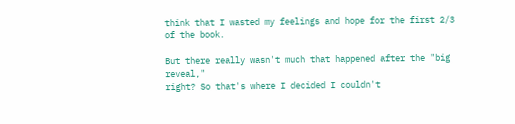think that I wasted my feelings and hope for the first 2/3 of the book.

But there really wasn't much that happened after the "big reveal,"
right? So that's where I decided I couldn't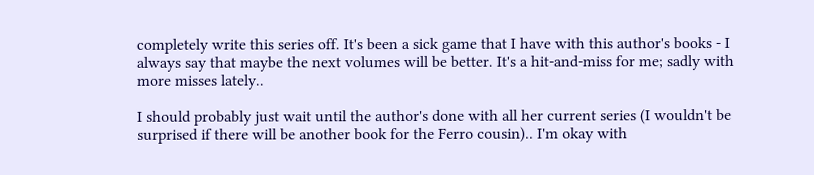completely write this series off. It's been a sick game that I have with this author's books - I always say that maybe the next volumes will be better. It's a hit-and-miss for me; sadly with more misses lately..

I should probably just wait until the author's done with all her current series (I wouldn't be surprised if there will be another book for the Ferro cousin).. I'm okay with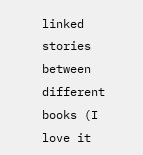linked stories between different books (I love it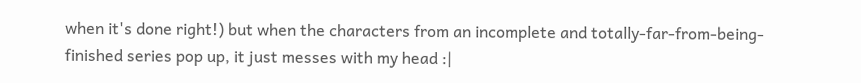when it's done right!) but when the characters from an incomplete and totally-far-from-being-finished series pop up, it just messes with my head :|